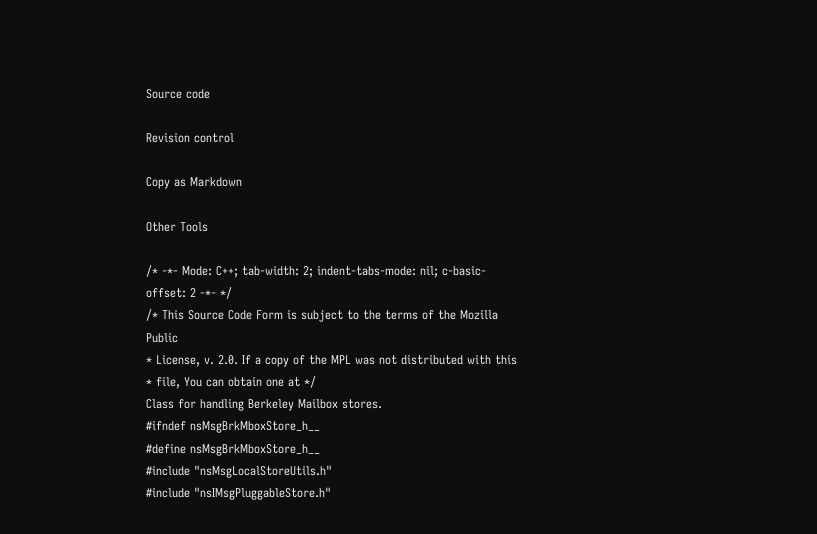Source code

Revision control

Copy as Markdown

Other Tools

/* -*- Mode: C++; tab-width: 2; indent-tabs-mode: nil; c-basic-offset: 2 -*- */
/* This Source Code Form is subject to the terms of the Mozilla Public
* License, v. 2.0. If a copy of the MPL was not distributed with this
* file, You can obtain one at */
Class for handling Berkeley Mailbox stores.
#ifndef nsMsgBrkMboxStore_h__
#define nsMsgBrkMboxStore_h__
#include "nsMsgLocalStoreUtils.h"
#include "nsIMsgPluggableStore.h"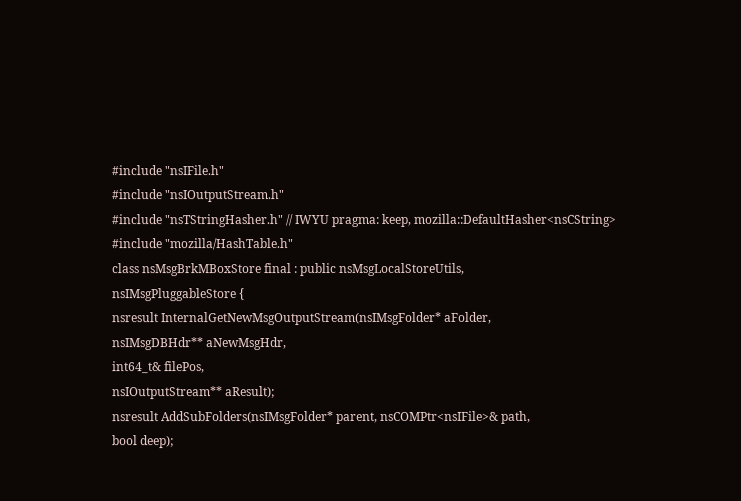#include "nsIFile.h"
#include "nsIOutputStream.h"
#include "nsTStringHasher.h" // IWYU pragma: keep, mozilla::DefaultHasher<nsCString>
#include "mozilla/HashTable.h"
class nsMsgBrkMBoxStore final : public nsMsgLocalStoreUtils,
nsIMsgPluggableStore {
nsresult InternalGetNewMsgOutputStream(nsIMsgFolder* aFolder,
nsIMsgDBHdr** aNewMsgHdr,
int64_t& filePos,
nsIOutputStream** aResult);
nsresult AddSubFolders(nsIMsgFolder* parent, nsCOMPtr<nsIFile>& path,
bool deep);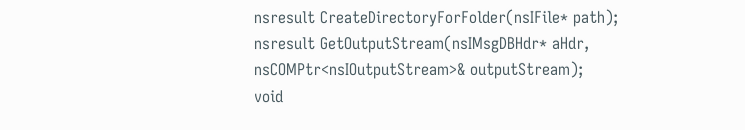nsresult CreateDirectoryForFolder(nsIFile* path);
nsresult GetOutputStream(nsIMsgDBHdr* aHdr,
nsCOMPtr<nsIOutputStream>& outputStream);
void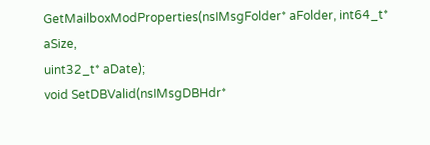GetMailboxModProperties(nsIMsgFolder* aFolder, int64_t* aSize,
uint32_t* aDate);
void SetDBValid(nsIMsgDBHdr*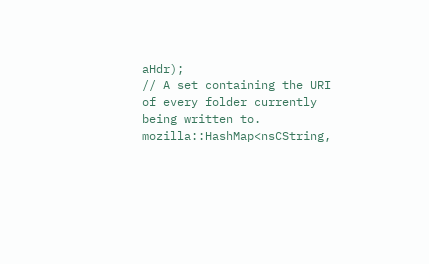aHdr);
// A set containing the URI of every folder currently being written to.
mozilla::HashMap<nsCString,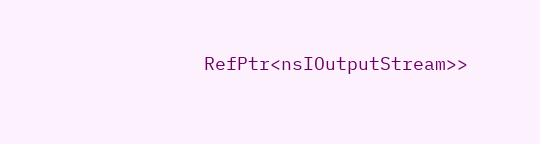RefPtr<nsIOutputStream>>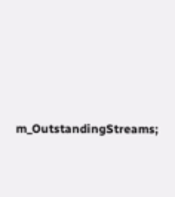m_OutstandingStreams;